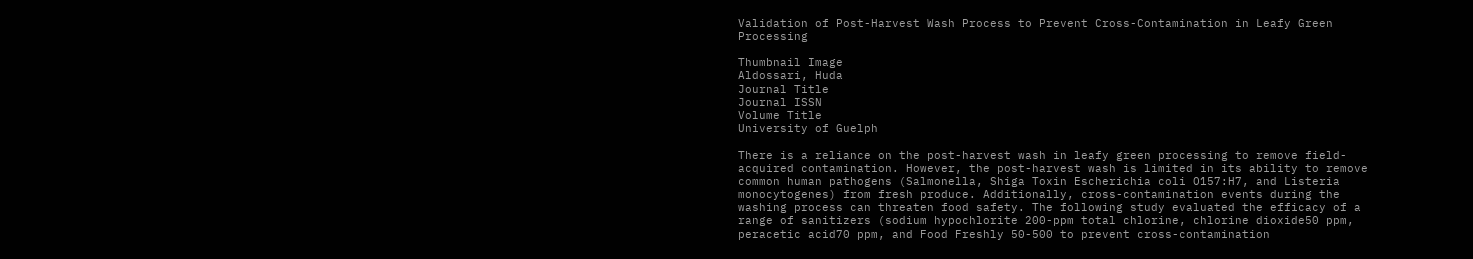Validation of Post-Harvest Wash Process to Prevent Cross-Contamination in Leafy Green Processing

Thumbnail Image
Aldossari, Huda
Journal Title
Journal ISSN
Volume Title
University of Guelph

There is a reliance on the post-harvest wash in leafy green processing to remove field-acquired contamination. However, the post-harvest wash is limited in its ability to remove common human pathogens (Salmonella, Shiga Toxin Escherichia coli O157:H7, and Listeria monocytogenes) from fresh produce. Additionally, cross-contamination events during the washing process can threaten food safety. The following study evaluated the efficacy of a range of sanitizers (sodium hypochlorite 200-ppm total chlorine, chlorine dioxide50 ppm, peracetic acid70 ppm, and Food Freshly 50-500 to prevent cross-contamination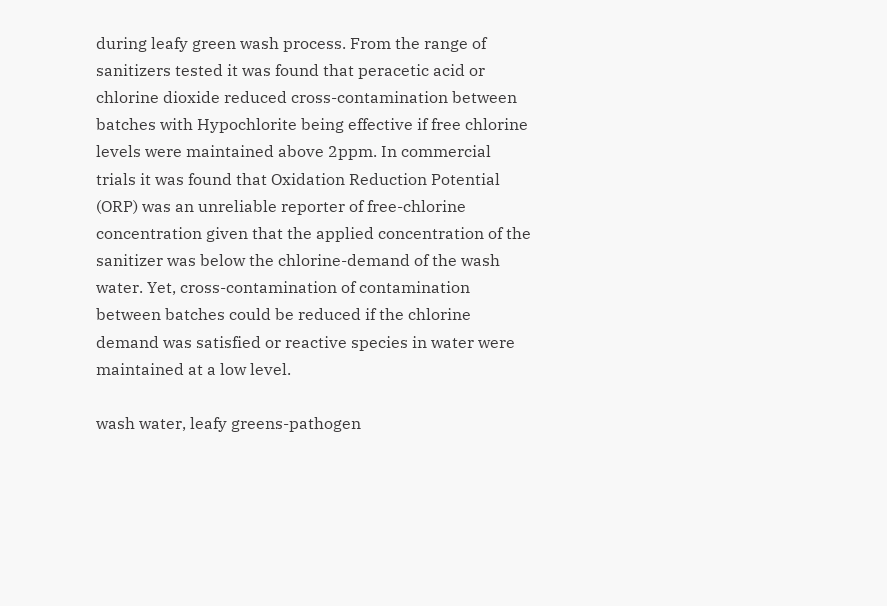during leafy green wash process. From the range of sanitizers tested it was found that peracetic acid or chlorine dioxide reduced cross-contamination between batches with Hypochlorite being effective if free chlorine levels were maintained above 2ppm. In commercial trials it was found that Oxidation Reduction Potential (ORP) was an unreliable reporter of free-chlorine concentration given that the applied concentration of the sanitizer was below the chlorine-demand of the wash water. Yet, cross-contamination of contamination between batches could be reduced if the chlorine demand was satisfied or reactive species in water were maintained at a low level.

wash water, leafy greens-pathogen